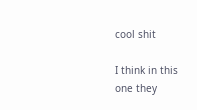cool shit

I think in this one they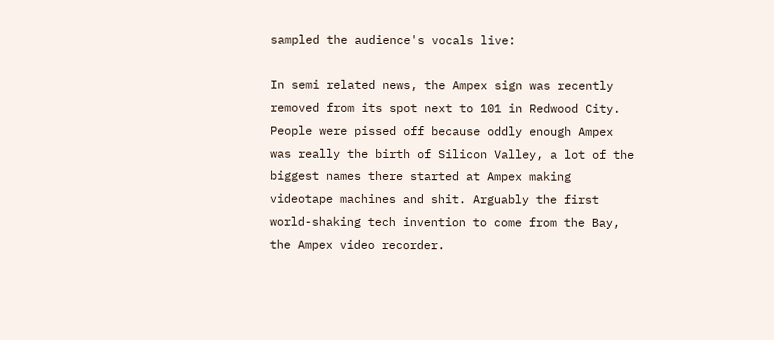sampled the audience's vocals live:

In semi related news, the Ampex sign was recently removed from its spot next to 101 in Redwood City. People were pissed off because oddly enough Ampex was really the birth of Silicon Valley, a lot of the biggest names there started at Ampex making videotape machines and shit. Arguably the first world-shaking tech invention to come from the Bay, the Ampex video recorder.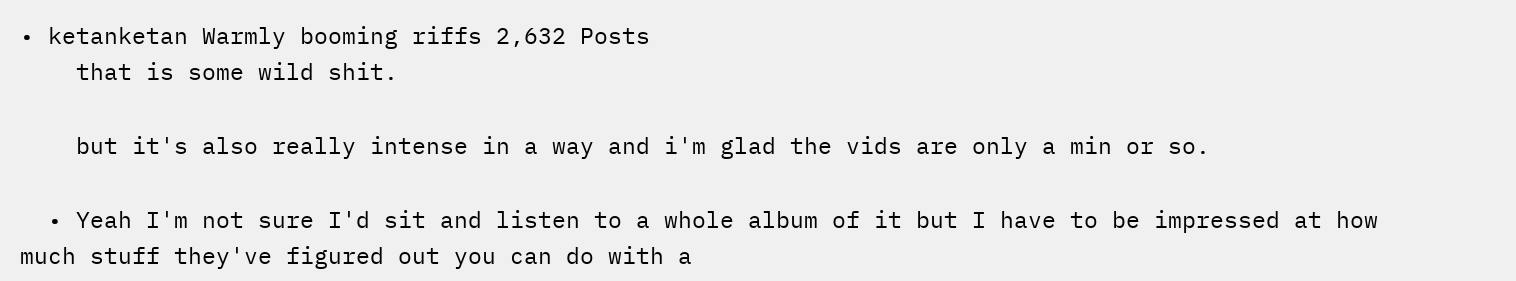• ketanketan Warmly booming riffs 2,632 Posts
    that is some wild shit.

    but it's also really intense in a way and i'm glad the vids are only a min or so.

  • Yeah I'm not sure I'd sit and listen to a whole album of it but I have to be impressed at how much stuff they've figured out you can do with a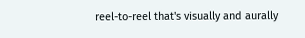reel-to-reel that's visually and aurally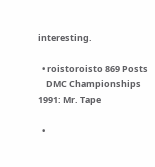interesting.

  • roistoroisto 869 Posts
    DMC Championships 1991: Mr. Tape

  •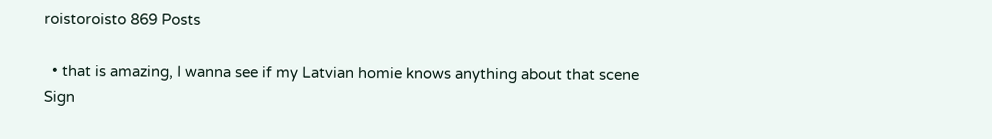roistoroisto 869 Posts

  • that is amazing, I wanna see if my Latvian homie knows anything about that scene
Sign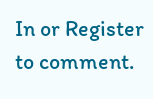In or Register to comment.